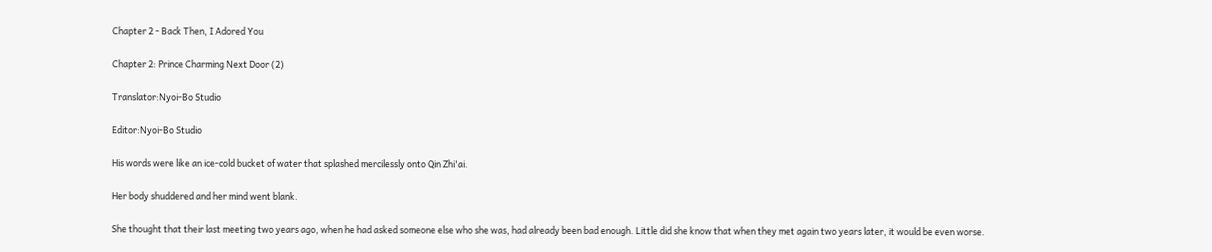Chapter 2 - Back Then, I Adored You

Chapter 2: Prince Charming Next Door (2)

Translator:Nyoi-Bo Studio

Editor:Nyoi-Bo Studio

His words were like an ice-cold bucket of water that splashed mercilessly onto Qin Zhi'ai.

Her body shuddered and her mind went blank.

She thought that their last meeting two years ago, when he had asked someone else who she was, had already been bad enough. Little did she know that when they met again two years later, it would be even worse.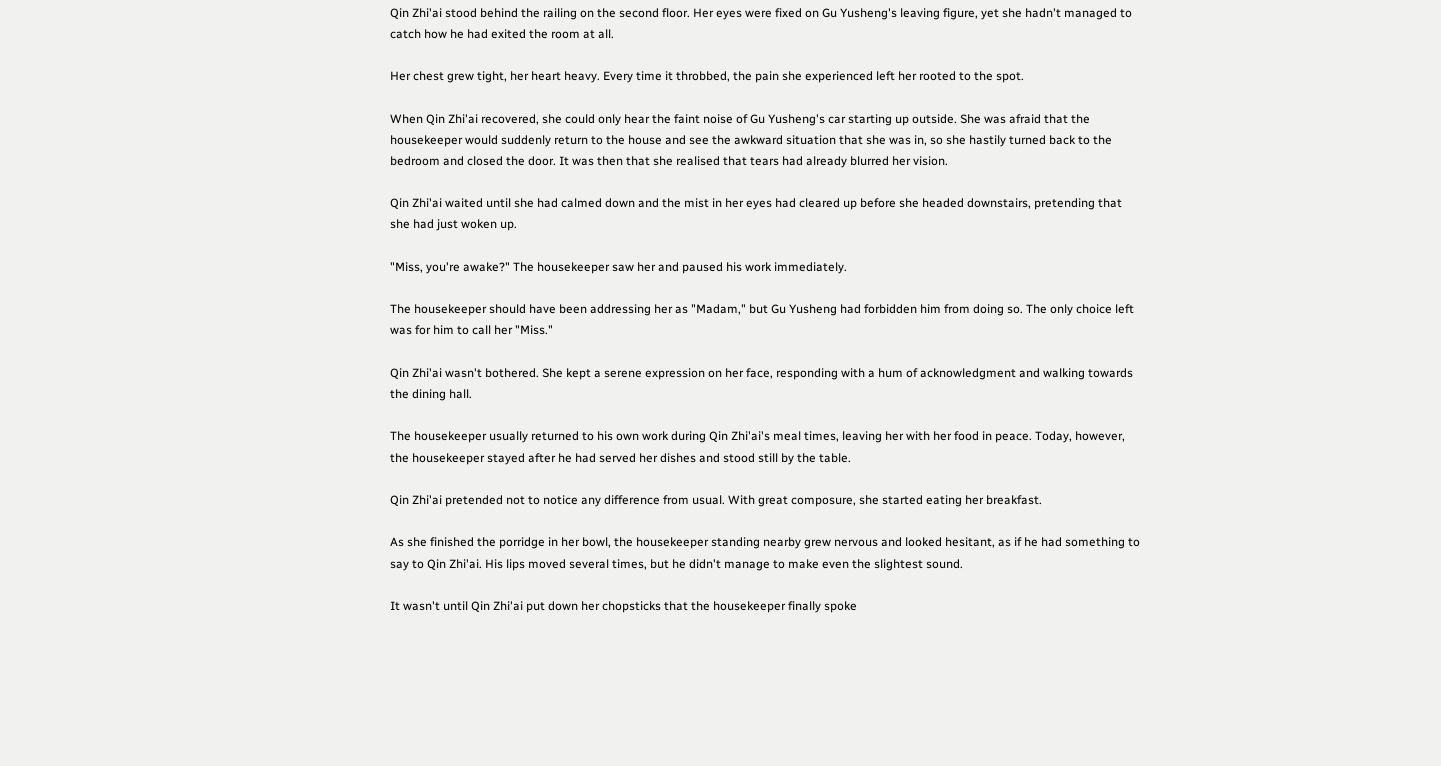Qin Zhi'ai stood behind the railing on the second floor. Her eyes were fixed on Gu Yusheng's leaving figure, yet she hadn't managed to catch how he had exited the room at all.

Her chest grew tight, her heart heavy. Every time it throbbed, the pain she experienced left her rooted to the spot.

When Qin Zhi'ai recovered, she could only hear the faint noise of Gu Yusheng's car starting up outside. She was afraid that the housekeeper would suddenly return to the house and see the awkward situation that she was in, so she hastily turned back to the bedroom and closed the door. It was then that she realised that tears had already blurred her vision.

Qin Zhi'ai waited until she had calmed down and the mist in her eyes had cleared up before she headed downstairs, pretending that she had just woken up.

"Miss, you're awake?" The housekeeper saw her and paused his work immediately.

The housekeeper should have been addressing her as "Madam," but Gu Yusheng had forbidden him from doing so. The only choice left was for him to call her "Miss."

Qin Zhi'ai wasn't bothered. She kept a serene expression on her face, responding with a hum of acknowledgment and walking towards the dining hall.

The housekeeper usually returned to his own work during Qin Zhi'ai's meal times, leaving her with her food in peace. Today, however, the housekeeper stayed after he had served her dishes and stood still by the table.

Qin Zhi'ai pretended not to notice any difference from usual. With great composure, she started eating her breakfast.

As she finished the porridge in her bowl, the housekeeper standing nearby grew nervous and looked hesitant, as if he had something to say to Qin Zhi'ai. His lips moved several times, but he didn't manage to make even the slightest sound.

It wasn't until Qin Zhi'ai put down her chopsticks that the housekeeper finally spoke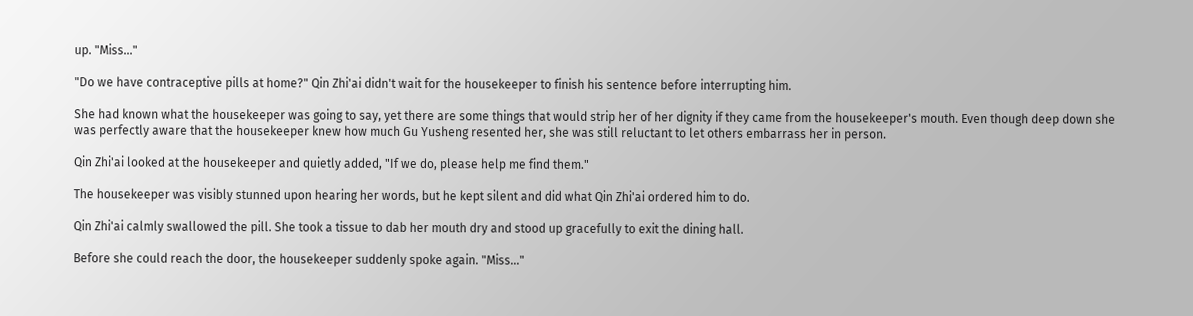up. "Miss..."

"Do we have contraceptive pills at home?" Qin Zhi'ai didn't wait for the housekeeper to finish his sentence before interrupting him.

She had known what the housekeeper was going to say, yet there are some things that would strip her of her dignity if they came from the housekeeper's mouth. Even though deep down she was perfectly aware that the housekeeper knew how much Gu Yusheng resented her, she was still reluctant to let others embarrass her in person.

Qin Zhi'ai looked at the housekeeper and quietly added, "If we do, please help me find them."

The housekeeper was visibly stunned upon hearing her words, but he kept silent and did what Qin Zhi'ai ordered him to do.

Qin Zhi'ai calmly swallowed the pill. She took a tissue to dab her mouth dry and stood up gracefully to exit the dining hall.

Before she could reach the door, the housekeeper suddenly spoke again. "Miss..."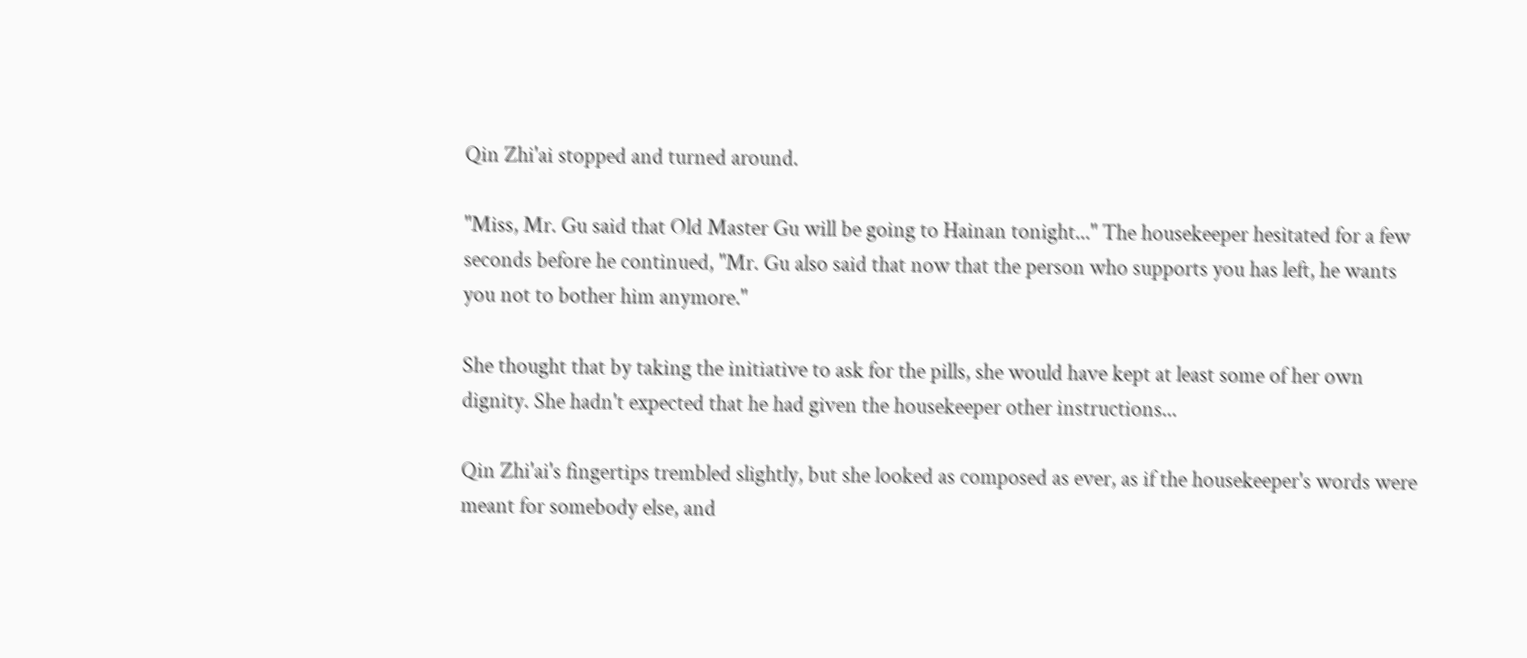Qin Zhi'ai stopped and turned around.

"Miss, Mr. Gu said that Old Master Gu will be going to Hainan tonight..." The housekeeper hesitated for a few seconds before he continued, "Mr. Gu also said that now that the person who supports you has left, he wants you not to bother him anymore."

She thought that by taking the initiative to ask for the pills, she would have kept at least some of her own dignity. She hadn't expected that he had given the housekeeper other instructions...

Qin Zhi'ai's fingertips trembled slightly, but she looked as composed as ever, as if the housekeeper's words were meant for somebody else, and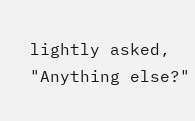lightly asked, "Anything else?"